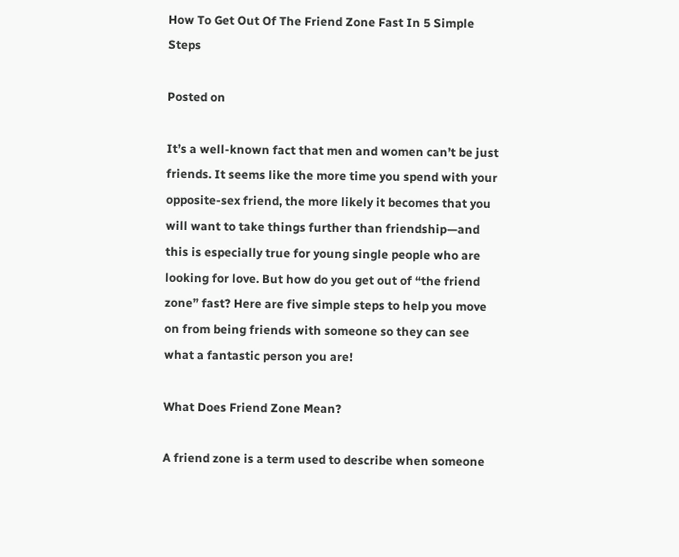How To Get Out Of The Friend Zone Fast In 5 Simple Steps

Posted on

It’s a well-known fact that men and women can’t be just friends. It seems like the more time you spend with your opposite-sex friend, the more likely it becomes that you will want to take things further than friendship—and this is especially true for young single people who are looking for love. But how do you get out of “the friend zone” fast? Here are five simple steps to help you move on from being friends with someone so they can see what a fantastic person you are!

What Does Friend Zone Mean?

A friend zone is a term used to describe when someone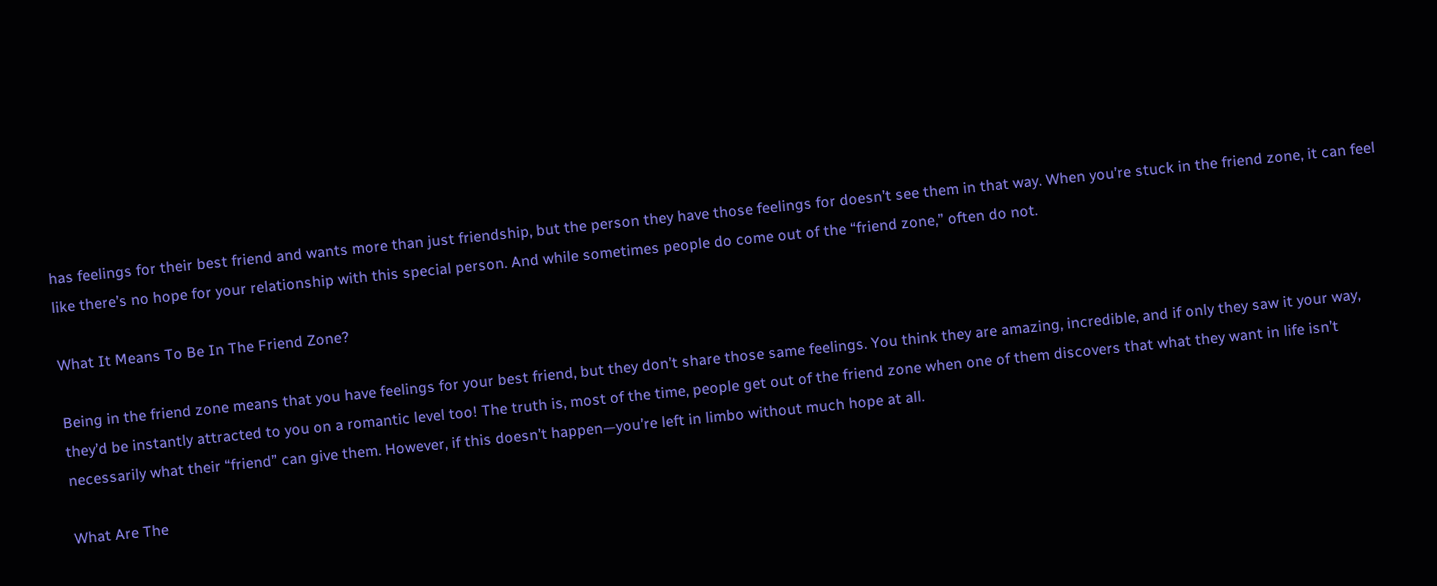has feelings for their best friend and wants more than just friendship, but the person they have those feelings for doesn’t see them in that way. When you’re stuck in the friend zone, it can feel like there’s no hope for your relationship with this special person. And while sometimes people do come out of the “friend zone,” often do not.

What It Means To Be In The Friend Zone?

Being in the friend zone means that you have feelings for your best friend, but they don’t share those same feelings. You think they are amazing, incredible, and if only they saw it your way, they’d be instantly attracted to you on a romantic level too! The truth is, most of the time, people get out of the friend zone when one of them discovers that what they want in life isn’t necessarily what their “friend” can give them. However, if this doesn’t happen—you’re left in limbo without much hope at all.

What Are The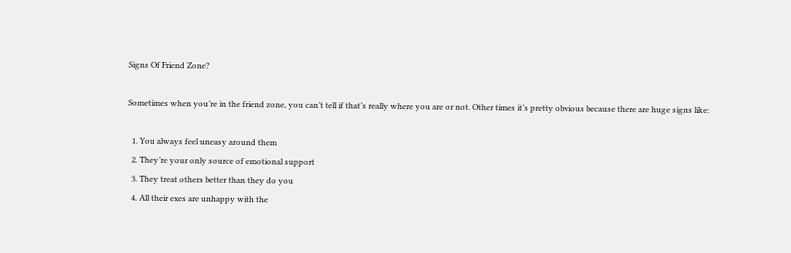Signs Of Friend Zone?

Sometimes when you’re in the friend zone, you can’t tell if that’s really where you are or not. Other times it’s pretty obvious because there are huge signs like:

  1. You always feel uneasy around them
  2. They’re your only source of emotional support
  3. They treat others better than they do you
  4. All their exes are unhappy with the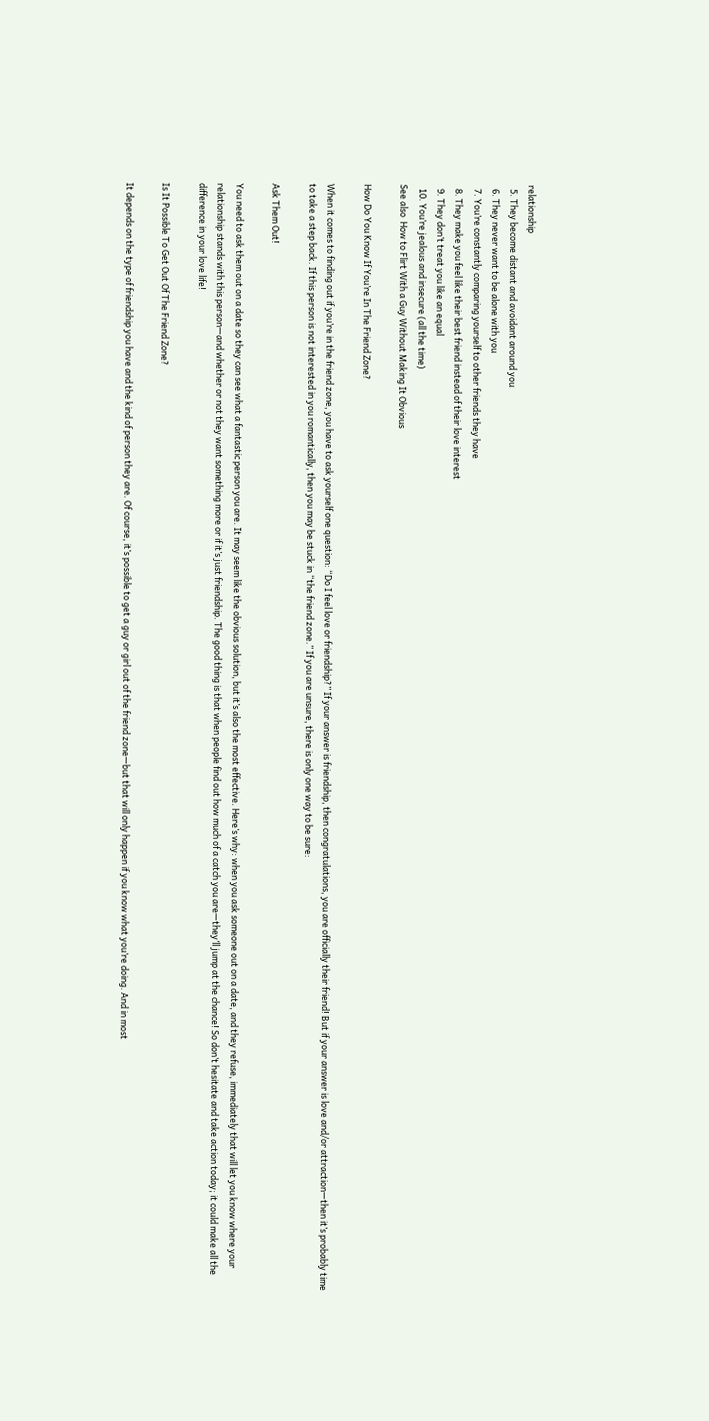relationship
  5. They become distant and avoidant around you
  6. They never want to be alone with you
  7. You’re constantly comparing yourself to other friends they have
  8. They make you feel like their best friend instead of their love interest
  9. They don’t treat you like an equal
  10. You’re jealous and insecure (all the time)
See also  How to Flirt With a Guy Without Making It Obvious

How Do You Know If You’re In The Friend Zone?

When it comes to finding out if you’re in the friend zone, you have to ask yourself one question: “Do I feel love or friendship?” If your answer is friendship, then congratulations, you are officially their friend! But if your answer is love and/or attraction—then it’s probably time to take a step back. If this person is not interested in you romantically, then you may be stuck in “the friend zone.” If you are unsure, there is only one way to be sure:

Ask Them Out!

You need to ask them out on a date so they can see what a fantastic person you are. It may seem like the obvious solution, but it’s also the most effective. Here’s why: when you ask someone out on a date, and they refuse, immediately that will let you know where your relationship stands with this person—and whether or not they want something more or if it’s just friendship. The good thing is that when people find out how much of a catch you are—they’ll jump at the chance! So don’t hesitate and take action today; it could make all the difference in your love life!

Is It Possible To Get Out Of The Friend Zone?

It depends on the type of friendship you have and the kind of person they are. Of course, it’s possible to get a guy or girl out of the friend zone—but that will only happen if you know what you’re doing. And in most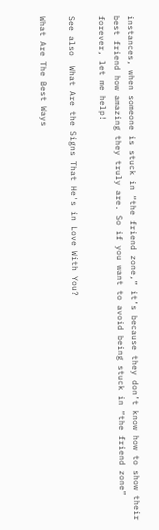instances, when someone is stuck in “the friend zone,” it’s because they don’t know how to show their best friend how amazing they truly are. So if you want to avoid being stuck in “the friend zone” forever, let me help!

See also  What Are the Signs That He's in Love With You?

What Are The Best Ways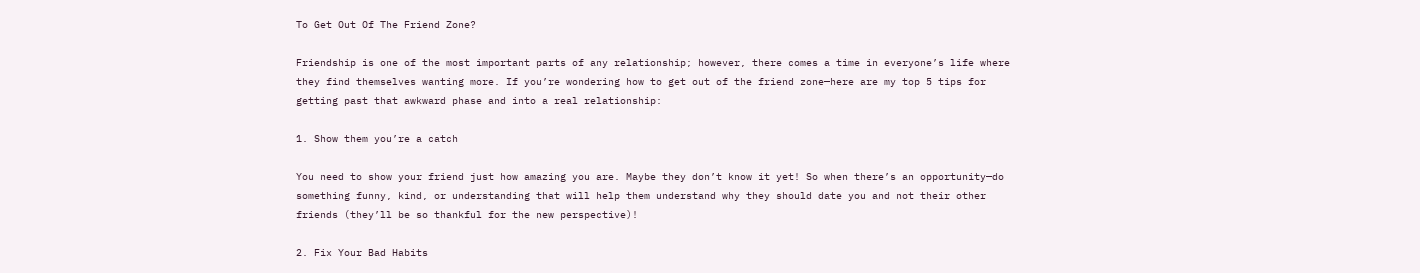To Get Out Of The Friend Zone?

Friendship is one of the most important parts of any relationship; however, there comes a time in everyone’s life where they find themselves wanting more. If you’re wondering how to get out of the friend zone—here are my top 5 tips for getting past that awkward phase and into a real relationship:

1. Show them you’re a catch

You need to show your friend just how amazing you are. Maybe they don’t know it yet! So when there’s an opportunity—do something funny, kind, or understanding that will help them understand why they should date you and not their other friends (they’ll be so thankful for the new perspective)!

2. Fix Your Bad Habits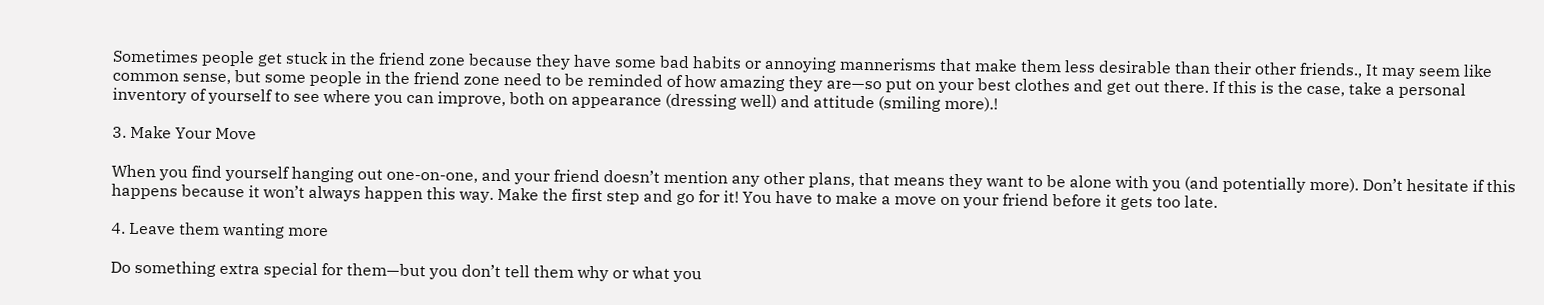Sometimes people get stuck in the friend zone because they have some bad habits or annoying mannerisms that make them less desirable than their other friends., It may seem like common sense, but some people in the friend zone need to be reminded of how amazing they are—so put on your best clothes and get out there. If this is the case, take a personal inventory of yourself to see where you can improve, both on appearance (dressing well) and attitude (smiling more).!

3. Make Your Move

When you find yourself hanging out one-on-one, and your friend doesn’t mention any other plans, that means they want to be alone with you (and potentially more). Don’t hesitate if this happens because it won’t always happen this way. Make the first step and go for it! You have to make a move on your friend before it gets too late.

4. Leave them wanting more

Do something extra special for them—but you don’t tell them why or what you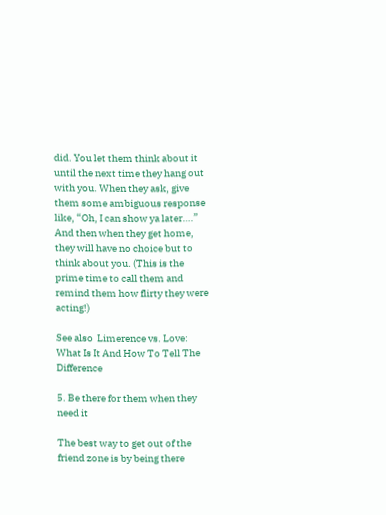did. You let them think about it until the next time they hang out with you. When they ask, give them some ambiguous response like, “Oh, I can show ya later….” And then when they get home, they will have no choice but to think about you. (This is the prime time to call them and remind them how flirty they were acting!)

See also  Limerence vs. Love: What Is It And How To Tell The Difference

5. Be there for them when they need it

The best way to get out of the friend zone is by being there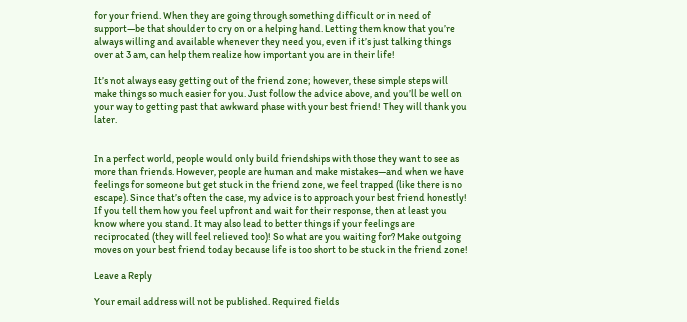for your friend. When they are going through something difficult or in need of support—be that shoulder to cry on or a helping hand. Letting them know that you’re always willing and available whenever they need you, even if it’s just talking things over at 3 am, can help them realize how important you are in their life!

It’s not always easy getting out of the friend zone; however, these simple steps will make things so much easier for you. Just follow the advice above, and you’ll be well on your way to getting past that awkward phase with your best friend! They will thank you later.


In a perfect world, people would only build friendships with those they want to see as more than friends. However, people are human and make mistakes—and when we have feelings for someone but get stuck in the friend zone, we feel trapped (like there is no escape). Since that’s often the case, my advice is to approach your best friend honestly! If you tell them how you feel upfront and wait for their response, then at least you know where you stand. It may also lead to better things if your feelings are reciprocated (they will feel relieved too)! So what are you waiting for? Make outgoing moves on your best friend today because life is too short to be stuck in the friend zone!

Leave a Reply

Your email address will not be published. Required fields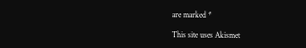are marked *

This site uses Akismet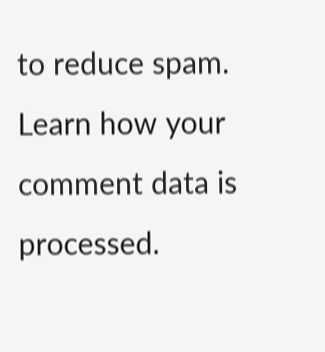to reduce spam. Learn how your comment data is processed.